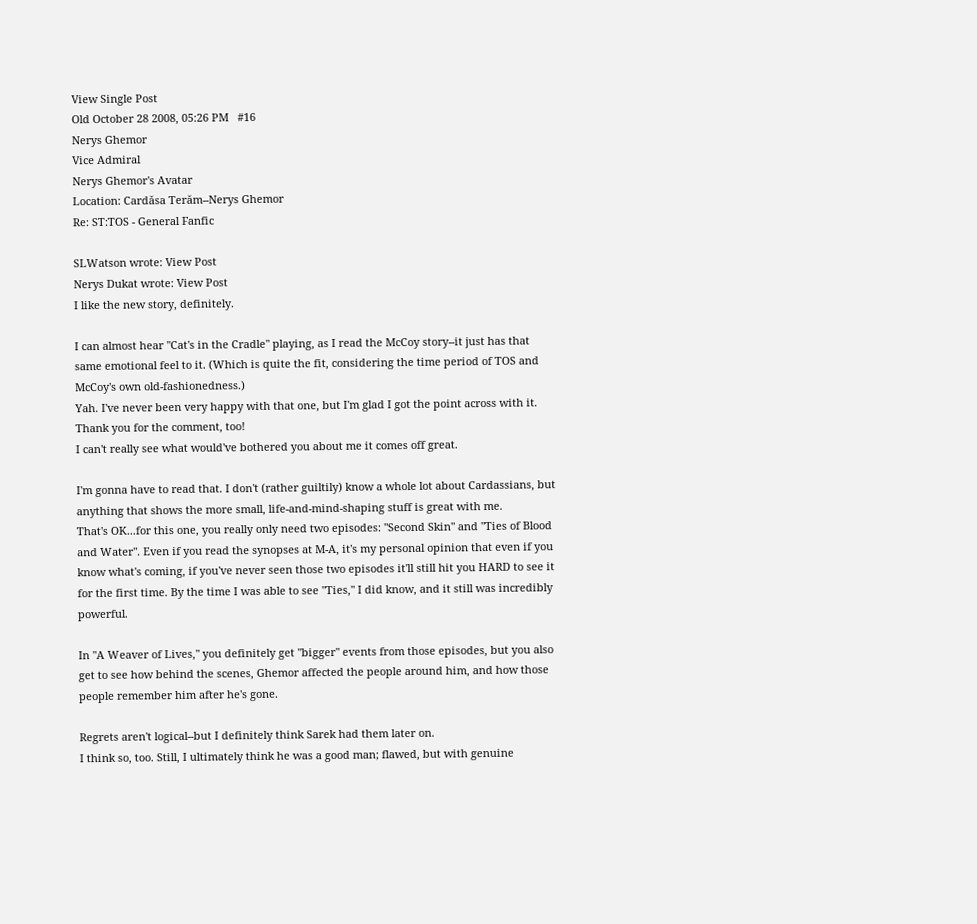View Single Post
Old October 28 2008, 05:26 PM   #16
Nerys Ghemor
Vice Admiral
Nerys Ghemor's Avatar
Location: Cardăsa Terăm--Nerys Ghemor
Re: ST:TOS - General Fanfic

SLWatson wrote: View Post
Nerys Dukat wrote: View Post
I like the new story, definitely.

I can almost hear "Cat's in the Cradle" playing, as I read the McCoy story--it just has that same emotional feel to it. (Which is quite the fit, considering the time period of TOS and McCoy's own old-fashionedness.)
Yah. I've never been very happy with that one, but I'm glad I got the point across with it. Thank you for the comment, too!
I can't really see what would've bothered you about me it comes off great.

I'm gonna have to read that. I don't (rather guiltily) know a whole lot about Cardassians, but anything that shows the more small, life-and-mind-shaping stuff is great with me.
That's OK...for this one, you really only need two episodes: "Second Skin" and "Ties of Blood and Water". Even if you read the synopses at M-A, it's my personal opinion that even if you know what's coming, if you've never seen those two episodes it'll still hit you HARD to see it for the first time. By the time I was able to see "Ties," I did know, and it still was incredibly powerful.

In "A Weaver of Lives," you definitely get "bigger" events from those episodes, but you also get to see how behind the scenes, Ghemor affected the people around him, and how those people remember him after he's gone.

Regrets aren't logical--but I definitely think Sarek had them later on.
I think so, too. Still, I ultimately think he was a good man; flawed, but with genuine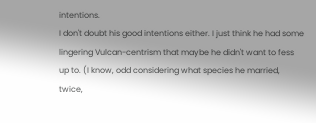intentions.
I don't doubt his good intentions either. I just think he had some lingering Vulcan-centrism that maybe he didn't want to fess up to. (I know, odd considering what species he married, twice,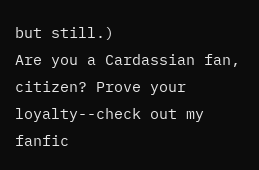but still.)
Are you a Cardassian fan, citizen? Prove your loyalty--check out my fanfic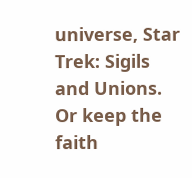universe, Star Trek: Sigils and Unions. Or keep the faith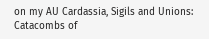on my AU Cardassia, Sigils and Unions: Catacombs of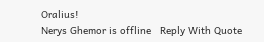Oralius!
Nerys Ghemor is offline   Reply With Quote